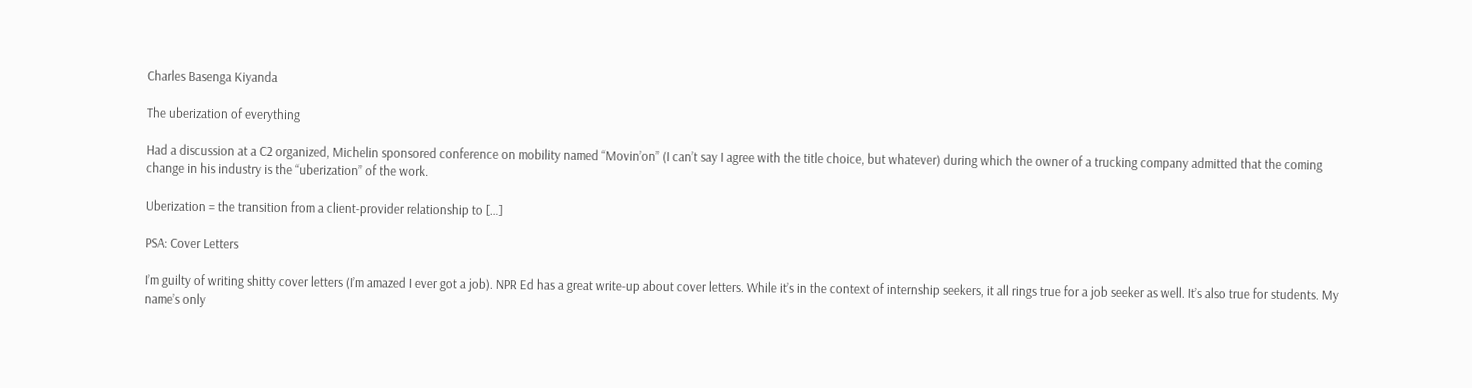Charles Basenga Kiyanda

The uberization of everything

Had a discussion at a C2 organized, Michelin sponsored conference on mobility named “Movin’on” (I can’t say I agree with the title choice, but whatever) during which the owner of a trucking company admitted that the coming change in his industry is the “uberization” of the work.

Uberization = the transition from a client-provider relationship to […]

PSA: Cover Letters

I’m guilty of writing shitty cover letters (I’m amazed I ever got a job). NPR Ed has a great write-up about cover letters. While it’s in the context of internship seekers, it all rings true for a job seeker as well. It’s also true for students. My name’s only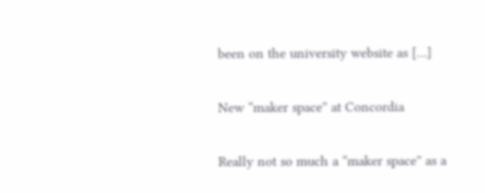been on the university website as […]

New “maker space” at Concordia

Really not so much a “maker space” as a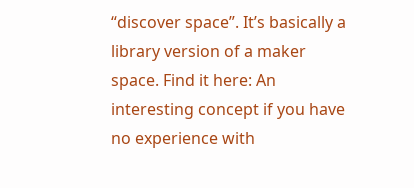“discover space”. It’s basically a library version of a maker space. Find it here: An interesting concept if you have no experience with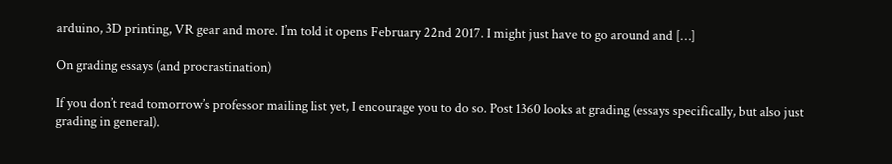arduino, 3D printing, VR gear and more. I’m told it opens February 22nd 2017. I might just have to go around and […]

On grading essays (and procrastination)

If you don’t read tomorrow’s professor mailing list yet, I encourage you to do so. Post 1360 looks at grading (essays specifically, but also just grading in general).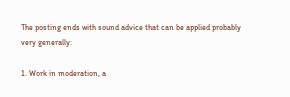The posting ends with sound advice that can be applied probably very generally:

1. Work in moderation, a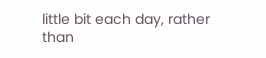little bit each day, rather than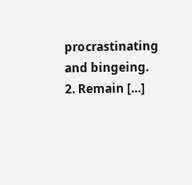procrastinating and bingeing.
2. Remain […]